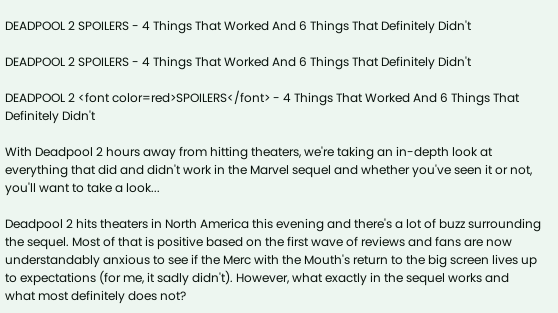DEADPOOL 2 SPOILERS - 4 Things That Worked And 6 Things That Definitely Didn't

DEADPOOL 2 SPOILERS - 4 Things That Worked And 6 Things That Definitely Didn't

DEADPOOL 2 <font color=red>SPOILERS</font> - 4 Things That Worked And 6 Things That Definitely Didn't

With Deadpool 2 hours away from hitting theaters, we're taking an in-depth look at everything that did and didn't work in the Marvel sequel and whether you've seen it or not, you'll want to take a look...

Deadpool 2 hits theaters in North America this evening and there's a lot of buzz surrounding the sequel. Most of that is positive based on the first wave of reviews and fans are now understandably anxious to see if the Merc with the Mouth's return to the big screen lives up to expectations (for me, it sadly didn't). However, what exactly in the sequel works and what most definitely does not?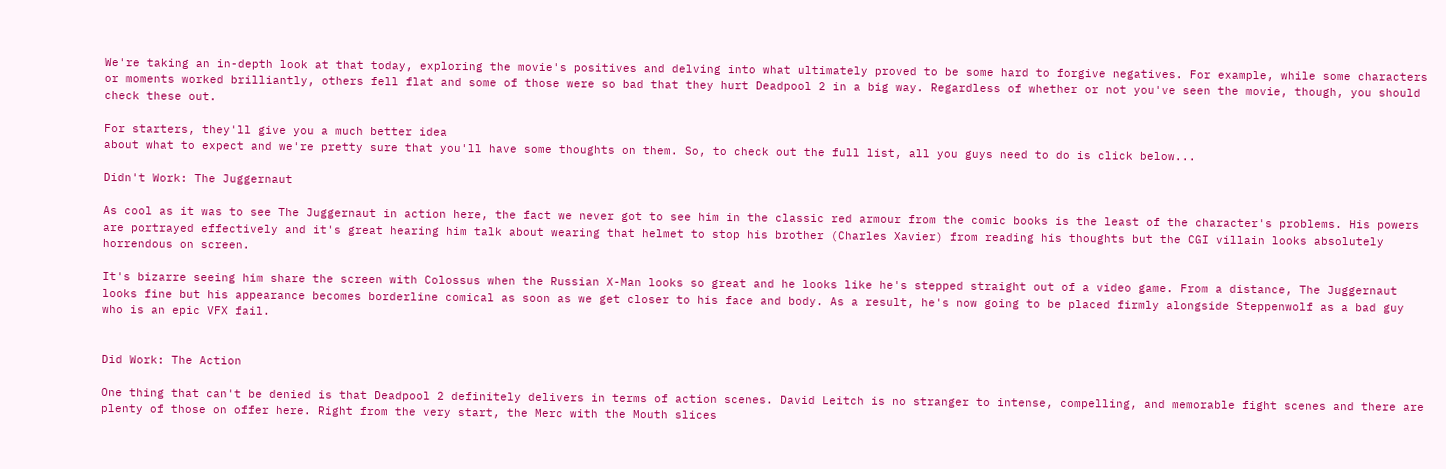We're taking an in-depth look at that today, exploring the movie's positives and delving into what ultimately proved to be some hard to forgive negatives. For example, while some characters or moments worked brilliantly, others fell flat and some of those were so bad that they hurt Deadpool 2 in a big way. Regardless of whether or not you've seen the movie, though, you should check these out.

For starters, they'll give you a much better idea
about what to expect and we're pretty sure that you'll have some thoughts on them. So, to check out the full list, all you guys need to do is click below...

Didn't Work: The Juggernaut

As cool as it was to see The Juggernaut in action here, the fact we never got to see him in the classic red armour from the comic books is the least of the character's problems. His powers are portrayed effectively and it's great hearing him talk about wearing that helmet to stop his brother (Charles Xavier) from reading his thoughts but the CGI villain looks absolutely horrendous on screen.

It's bizarre seeing him share the screen with Colossus when the Russian X-Man looks so great and he looks like he's stepped straight out of a video game. From a distance, The Juggernaut looks fine but his appearance becomes borderline comical as soon as we get closer to his face and body. As a result, he's now going to be placed firmly alongside Steppenwolf as a bad guy who is an epic VFX fail.


Did Work: The Action

One thing that can't be denied is that Deadpool 2 definitely delivers in terms of action scenes. David Leitch is no stranger to intense, compelling, and memorable fight scenes and there are plenty of those on offer here. Right from the very start, the Merc with the Mouth slices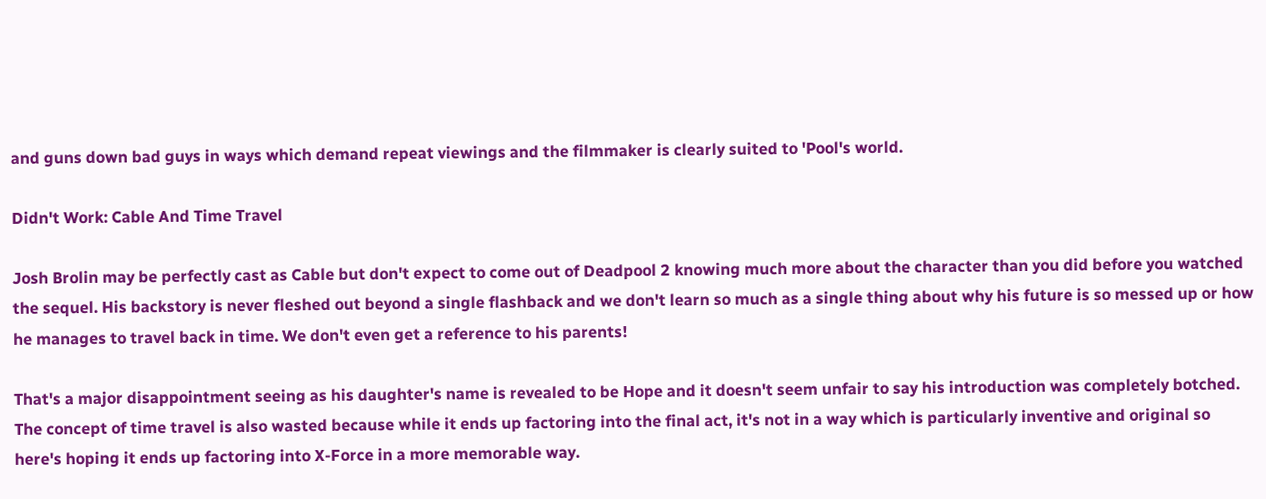and guns down bad guys in ways which demand repeat viewings and the filmmaker is clearly suited to 'Pool's world.

Didn't Work: Cable And Time Travel

Josh Brolin may be perfectly cast as Cable but don't expect to come out of Deadpool 2 knowing much more about the character than you did before you watched the sequel. His backstory is never fleshed out beyond a single flashback and we don't learn so much as a single thing about why his future is so messed up or how he manages to travel back in time. We don't even get a reference to his parents!

That's a major disappointment seeing as his daughter's name is revealed to be Hope and it doesn't seem unfair to say his introduction was completely botched. The concept of time travel is also wasted because while it ends up factoring into the final act, it's not in a way which is particularly inventive and original so here's hoping it ends up factoring into X-Force in a more memorable way.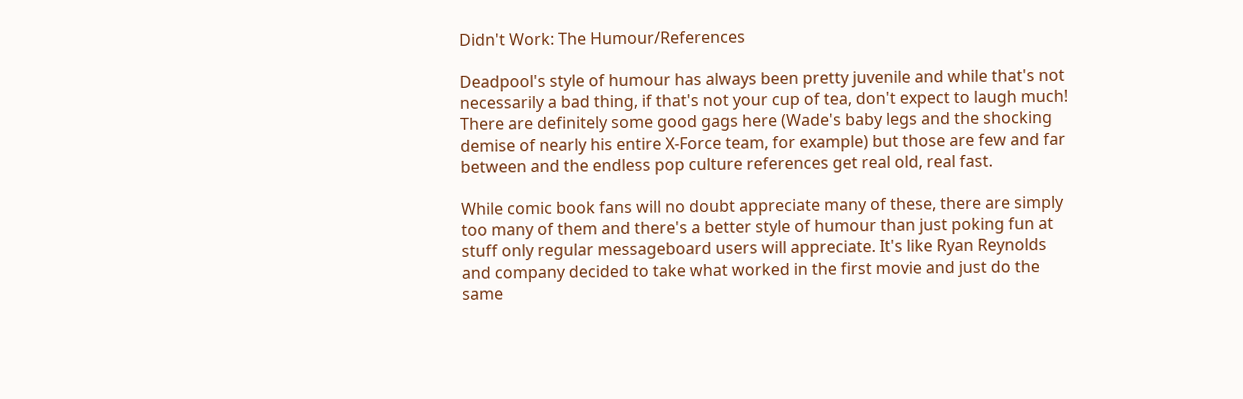Didn't Work: The Humour/References

Deadpool's style of humour has always been pretty juvenile and while that's not necessarily a bad thing, if that's not your cup of tea, don't expect to laugh much! There are definitely some good gags here (Wade's baby legs and the shocking demise of nearly his entire X-Force team, for example) but those are few and far between and the endless pop culture references get real old, real fast.

While comic book fans will no doubt appreciate many of these, there are simply too many of them and there's a better style of humour than just poking fun at stuff only regular messageboard users will appreciate. It's like Ryan Reynolds and company decided to take what worked in the first movie and just do the same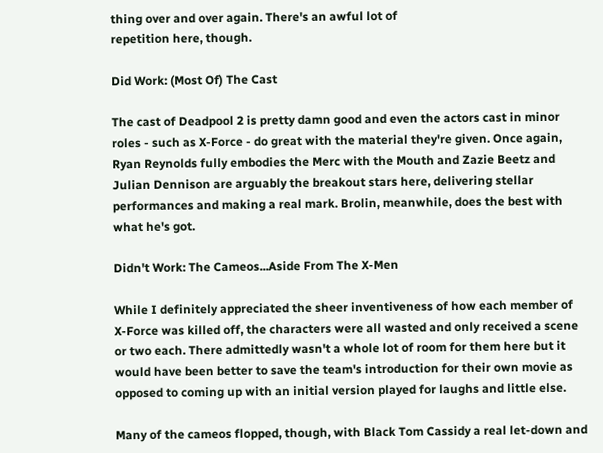thing over and over again. There's an awful lot of
repetition here, though.

Did Work: (Most Of) The Cast

The cast of Deadpool 2 is pretty damn good and even the actors cast in minor roles - such as X-Force - do great with the material they're given. Once again, Ryan Reynolds fully embodies the Merc with the Mouth and Zazie Beetz and Julian Dennison are arguably the breakout stars here, delivering stellar performances and making a real mark. Brolin, meanwhile, does the best with what he's got.

Didn't Work: The Cameos...Aside From The X-Men

While I definitely appreciated the sheer inventiveness of how each member of X-Force was killed off, the characters were all wasted and only received a scene or two each. There admittedly wasn't a whole lot of room for them here but it would have been better to save the team's introduction for their own movie as opposed to coming up with an initial version played for laughs and little else.

Many of the cameos flopped, though, with Black Tom Cassidy a real let-down and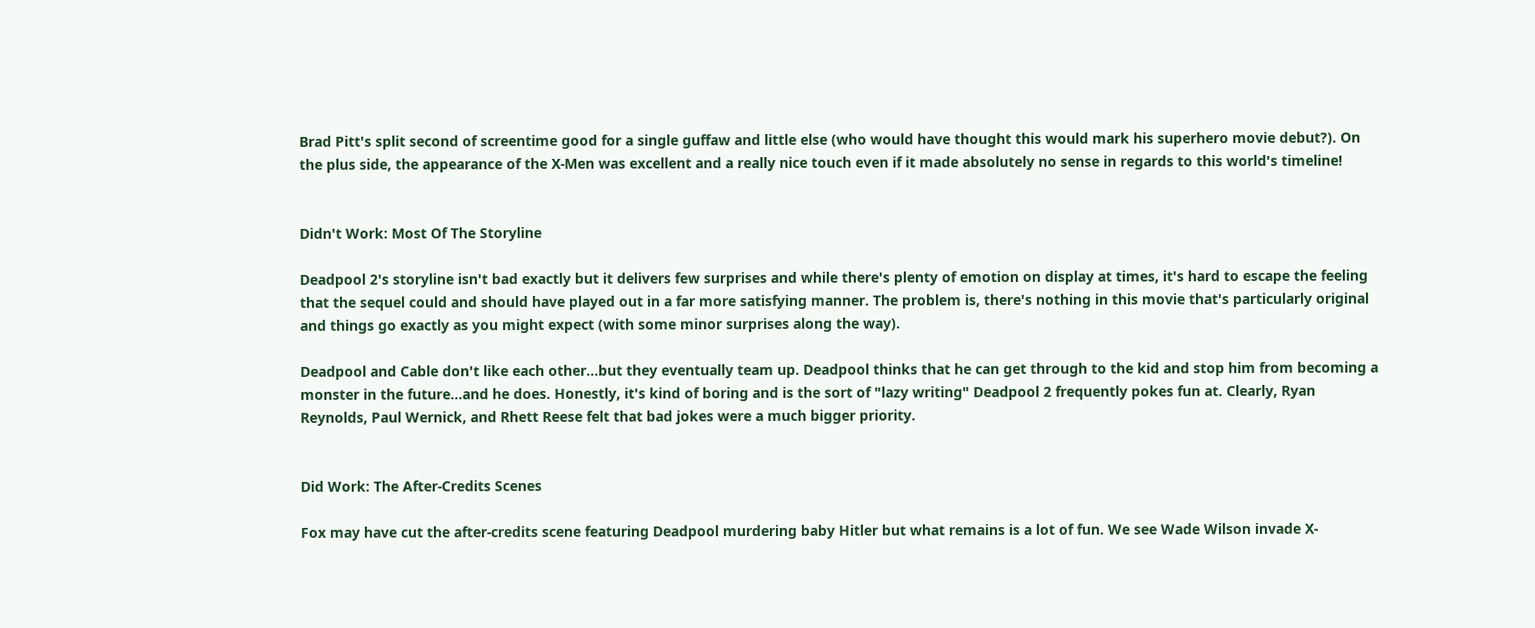Brad Pitt's split second of screentime good for a single guffaw and little else (who would have thought this would mark his superhero movie debut?). On the plus side, the appearance of the X-Men was excellent and a really nice touch even if it made absolutely no sense in regards to this world's timeline!


Didn't Work: Most Of The Storyline

Deadpool 2's storyline isn't bad exactly but it delivers few surprises and while there's plenty of emotion on display at times, it's hard to escape the feeling that the sequel could and should have played out in a far more satisfying manner. The problem is, there's nothing in this movie that's particularly original and things go exactly as you might expect (with some minor surprises along the way).

Deadpool and Cable don't like each other...but they eventually team up. Deadpool thinks that he can get through to the kid and stop him from becoming a monster in the future...and he does. Honestly, it's kind of boring and is the sort of "lazy writing" Deadpool 2 frequently pokes fun at. Clearly, Ryan Reynolds, Paul Wernick, and Rhett Reese felt that bad jokes were a much bigger priority.


Did Work: The After-Credits Scenes

Fox may have cut the after-credits scene featuring Deadpool murdering baby Hitler but what remains is a lot of fun. We see Wade Wilson invade X-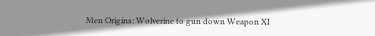Men Origins: Wolverine to gun down Weapon XI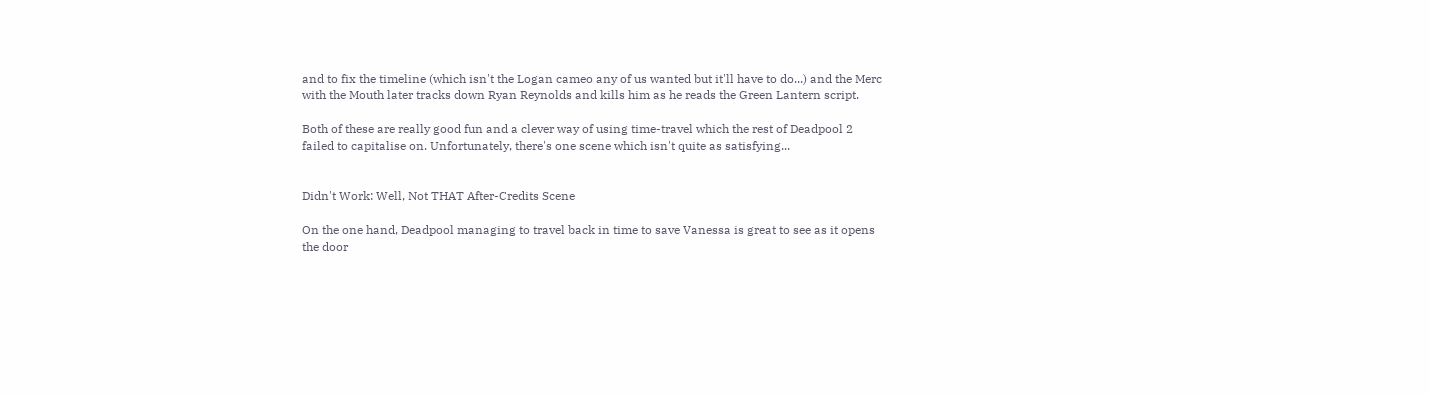and to fix the timeline (which isn't the Logan cameo any of us wanted but it'll have to do...) and the Merc with the Mouth later tracks down Ryan Reynolds and kills him as he reads the Green Lantern script.

Both of these are really good fun and a clever way of using time-travel which the rest of Deadpool 2 failed to capitalise on. Unfortunately, there's one scene which isn't quite as satisfying...


Didn't Work: Well, Not THAT After-Credits Scene

On the one hand, Deadpool managing to travel back in time to save Vanessa is great to see as it opens the door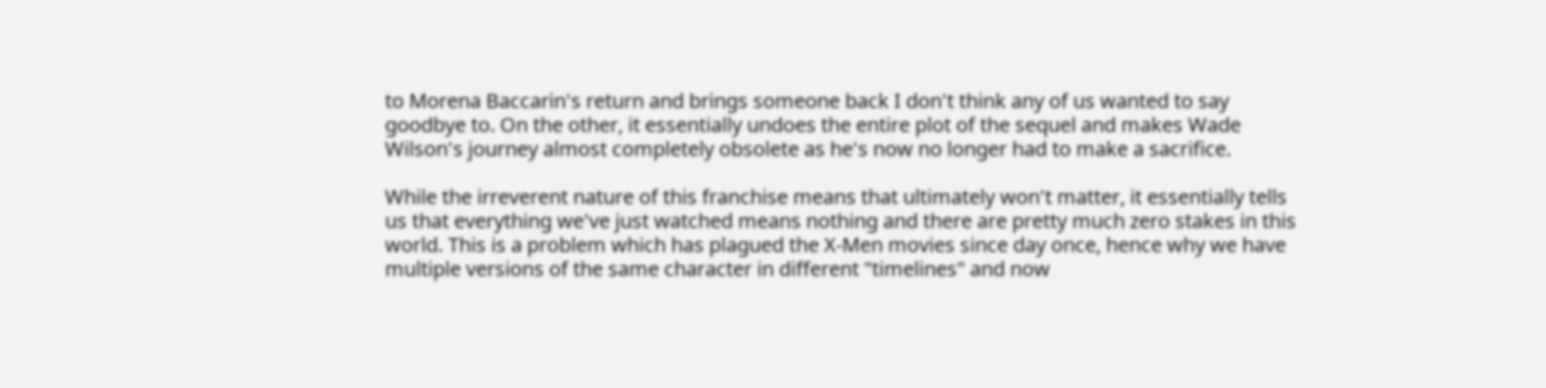to Morena Baccarin's return and brings someone back I don't think any of us wanted to say goodbye to. On the other, it essentially undoes the entire plot of the sequel and makes Wade Wilson's journey almost completely obsolete as he's now no longer had to make a sacrifice.

While the irreverent nature of this franchise means that ultimately won't matter, it essentially tells us that everything we've just watched means nothing and there are pretty much zero stakes in this world. This is a problem which has plagued the X-Men movies since day once, hence why we have multiple versions of the same character in different "timelines" and now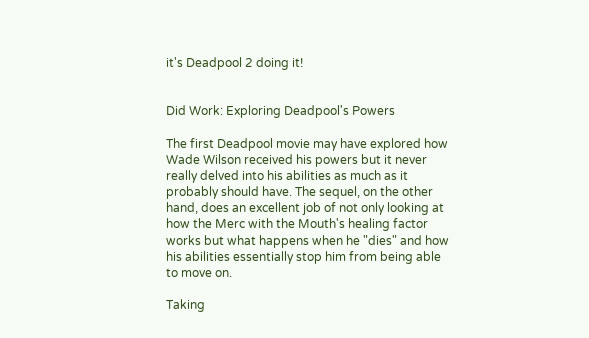it's Deadpool 2 doing it!


Did Work: Exploring Deadpool's Powers

The first Deadpool movie may have explored how Wade Wilson received his powers but it never really delved into his abilities as much as it probably should have. The sequel, on the other hand, does an excellent job of not only looking at how the Merc with the Mouth's healing factor works but what happens when he "dies" and how his abilities essentially stop him from being able to move on.

Taking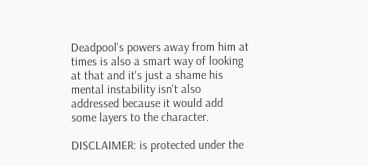Deadpool's powers away from him at times is also a smart way of looking at that and it's just a shame his mental instability isn't also addressed because it would add some layers to the character.

DISCLAIMER: is protected under the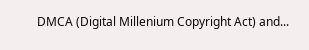DMCA (Digital Millenium Copyright Act) and...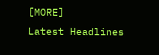[MORE]
Latest Headlines